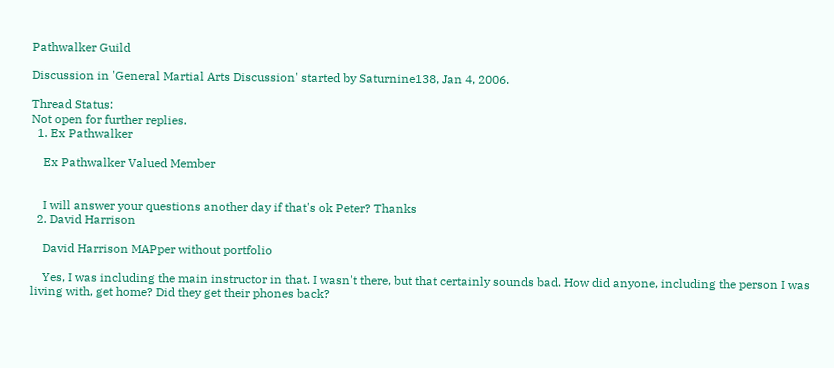Pathwalker Guild

Discussion in 'General Martial Arts Discussion' started by Saturnine138, Jan 4, 2006.

Thread Status:
Not open for further replies.
  1. Ex Pathwalker

    Ex Pathwalker Valued Member


    I will answer your questions another day if that's ok Peter? Thanks
  2. David Harrison

    David Harrison MAPper without portfolio

    Yes, I was including the main instructor in that. I wasn't there, but that certainly sounds bad. How did anyone, including the person I was living with, get home? Did they get their phones back?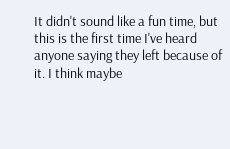It didn't sound like a fun time, but this is the first time I've heard anyone saying they left because of it. I think maybe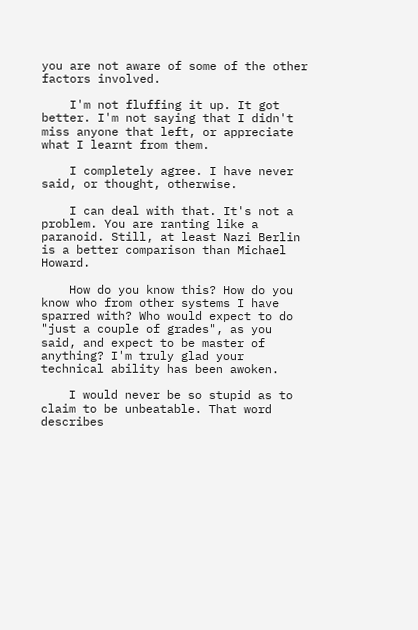you are not aware of some of the other factors involved.

    I'm not fluffing it up. It got better. I'm not saying that I didn't miss anyone that left, or appreciate what I learnt from them.

    I completely agree. I have never said, or thought, otherwise.

    I can deal with that. It's not a problem. You are ranting like a paranoid. Still, at least Nazi Berlin is a better comparison than Michael Howard.

    How do you know this? How do you know who from other systems I have sparred with? Who would expect to do "just a couple of grades", as you said, and expect to be master of anything? I'm truly glad your technical ability has been awoken.

    I would never be so stupid as to claim to be unbeatable. That word describes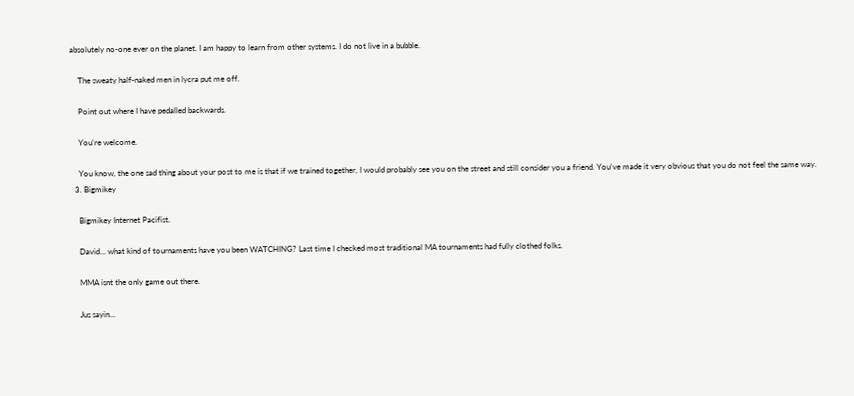absolutely no-one ever on the planet. I am happy to learn from other systems. I do not live in a bubble.

    The sweaty half-naked men in lycra put me off.

    Point out where I have pedalled backwards.

    You're welcome.

    You know, the one sad thing about your post to me is that if we trained together, I would probably see you on the street and still consider you a friend. You've made it very obvious that you do not feel the same way.
  3. Bigmikey

    Bigmikey Internet Pacifist.

    David... what kind of tournaments have you been WATCHING? Last time I checked most traditional MA tournaments had fully clothed folks.

    MMA isnt the only game out there.

    Jus sayin...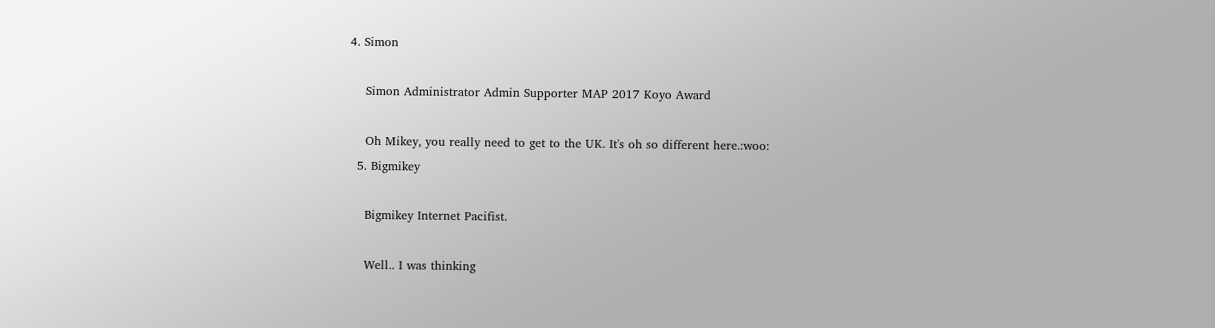4. Simon

    Simon Administrator Admin Supporter MAP 2017 Koyo Award

    Oh Mikey, you really need to get to the UK. It's oh so different here.:woo:
  5. Bigmikey

    Bigmikey Internet Pacifist.

    Well.. I was thinking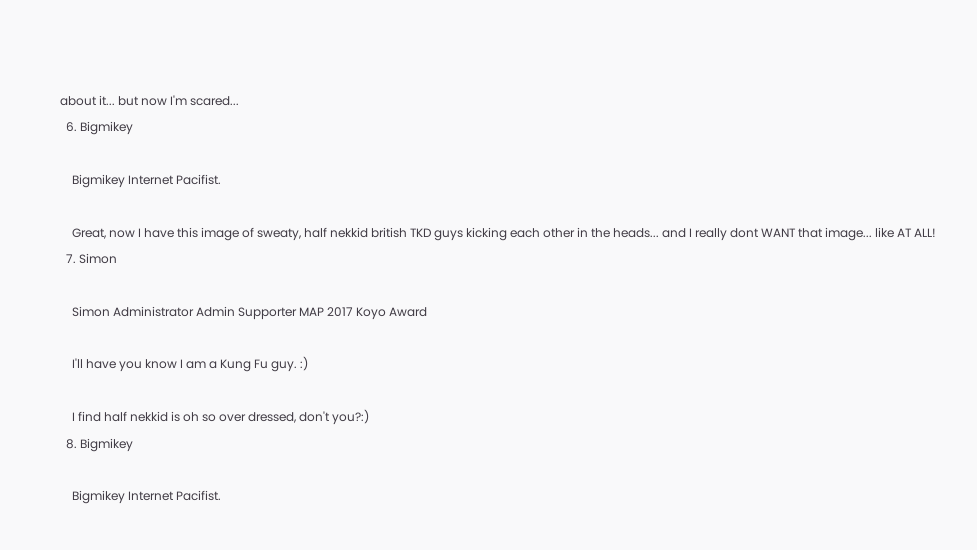about it... but now I'm scared...
  6. Bigmikey

    Bigmikey Internet Pacifist.

    Great, now I have this image of sweaty, half nekkid british TKD guys kicking each other in the heads... and I really dont WANT that image... like AT ALL!
  7. Simon

    Simon Administrator Admin Supporter MAP 2017 Koyo Award

    I'll have you know I am a Kung Fu guy. :)

    I find half nekkid is oh so over dressed, don't you?:)
  8. Bigmikey

    Bigmikey Internet Pacifist.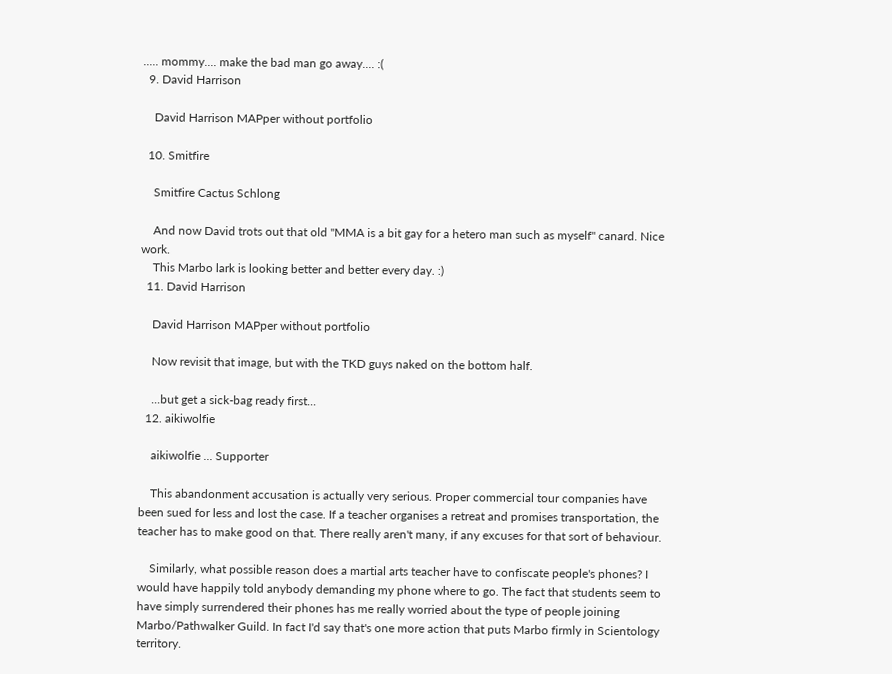..... mommy.... make the bad man go away.... :(
  9. David Harrison

    David Harrison MAPper without portfolio

  10. Smitfire

    Smitfire Cactus Schlong

    And now David trots out that old "MMA is a bit gay for a hetero man such as myself" canard. Nice work.
    This Marbo lark is looking better and better every day. :)
  11. David Harrison

    David Harrison MAPper without portfolio

    Now revisit that image, but with the TKD guys naked on the bottom half.

    ...but get a sick-bag ready first...
  12. aikiwolfie

    aikiwolfie ... Supporter

    This abandonment accusation is actually very serious. Proper commercial tour companies have been sued for less and lost the case. If a teacher organises a retreat and promises transportation, the teacher has to make good on that. There really aren't many, if any excuses for that sort of behaviour.

    Similarly, what possible reason does a martial arts teacher have to confiscate people's phones? I would have happily told anybody demanding my phone where to go. The fact that students seem to have simply surrendered their phones has me really worried about the type of people joining Marbo/Pathwalker Guild. In fact I'd say that's one more action that puts Marbo firmly in Scientology territory.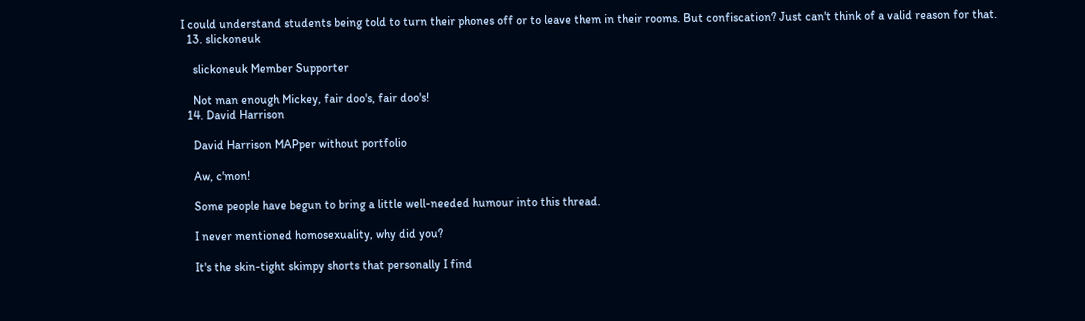I could understand students being told to turn their phones off or to leave them in their rooms. But confiscation? Just can't think of a valid reason for that.
  13. slickoneuk

    slickoneuk Member Supporter

    Not man enough Mickey, fair doo's, fair doo's!
  14. David Harrison

    David Harrison MAPper without portfolio

    Aw, c'mon!

    Some people have begun to bring a little well-needed humour into this thread.

    I never mentioned homosexuality, why did you?

    It's the skin-tight skimpy shorts that personally I find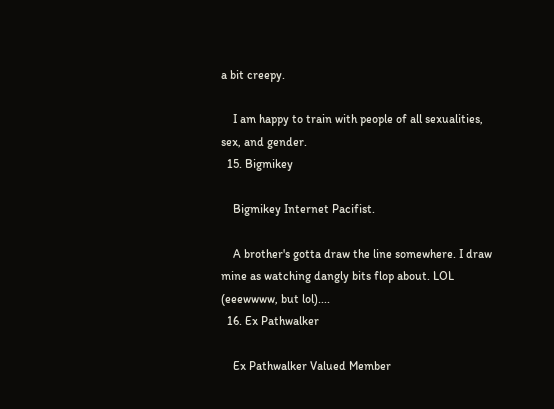a bit creepy.

    I am happy to train with people of all sexualities, sex, and gender.
  15. Bigmikey

    Bigmikey Internet Pacifist.

    A brother's gotta draw the line somewhere. I draw mine as watching dangly bits flop about. LOL (eeewwww, but lol)....
  16. Ex Pathwalker

    Ex Pathwalker Valued Member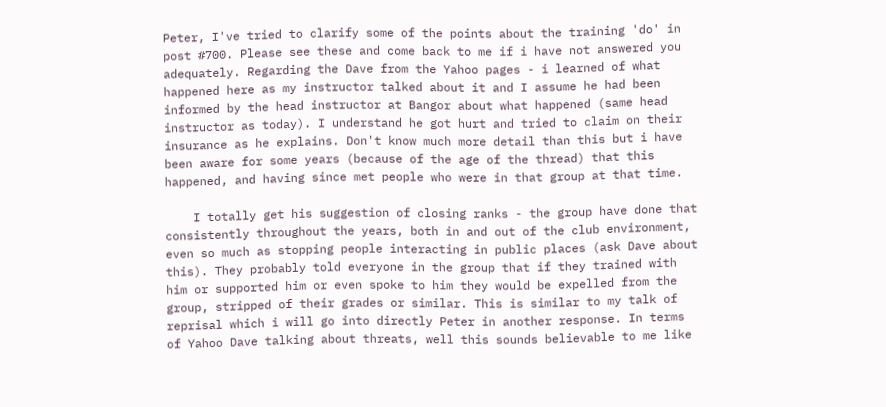Peter, I've tried to clarify some of the points about the training 'do' in post #700. Please see these and come back to me if i have not answered you adequately. Regarding the Dave from the Yahoo pages - i learned of what happened here as my instructor talked about it and I assume he had been informed by the head instructor at Bangor about what happened (same head instructor as today). I understand he got hurt and tried to claim on their insurance as he explains. Don't know much more detail than this but i have been aware for some years (because of the age of the thread) that this happened, and having since met people who were in that group at that time.

    I totally get his suggestion of closing ranks - the group have done that consistently throughout the years, both in and out of the club environment, even so much as stopping people interacting in public places (ask Dave about this). They probably told everyone in the group that if they trained with him or supported him or even spoke to him they would be expelled from the group, stripped of their grades or similar. This is similar to my talk of reprisal which i will go into directly Peter in another response. In terms of Yahoo Dave talking about threats, well this sounds believable to me like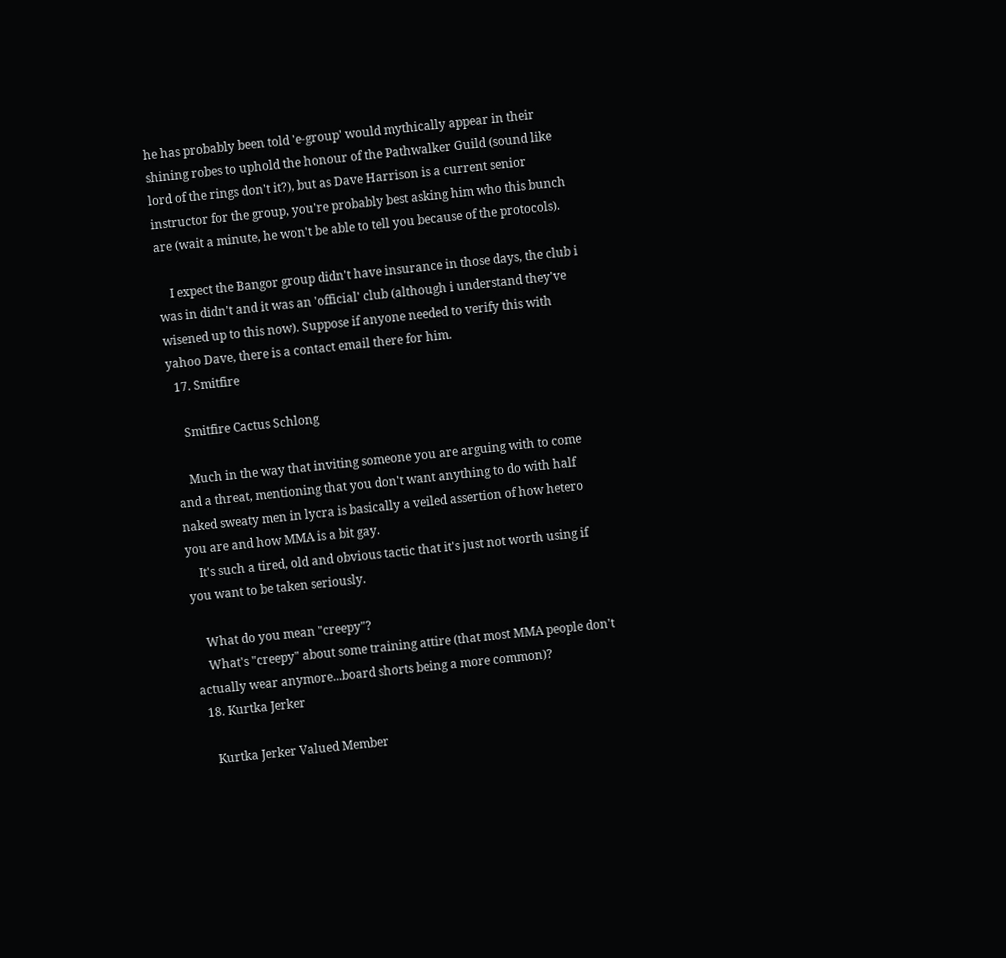he has probably been told 'e-group' would mythically appear in their shining robes to uphold the honour of the Pathwalker Guild (sound like lord of the rings don't it?), but as Dave Harrison is a current senior instructor for the group, you're probably best asking him who this bunch are (wait a minute, he won't be able to tell you because of the protocols).

    I expect the Bangor group didn't have insurance in those days, the club i was in didn't and it was an 'official' club (although i understand they've wisened up to this now). Suppose if anyone needed to verify this with yahoo Dave, there is a contact email there for him.
  17. Smitfire

    Smitfire Cactus Schlong

    Much in the way that inviting someone you are arguing with to come and a threat, mentioning that you don't want anything to do with half naked sweaty men in lycra is basically a veiled assertion of how hetero you are and how MMA is a bit gay.
    It's such a tired, old and obvious tactic that it's just not worth using if you want to be taken seriously.

    What do you mean "creepy"?
    What's "creepy" about some training attire (that most MMA people don't actually wear anymore...board shorts being a more common)?
  18. Kurtka Jerker

    Kurtka Jerker Valued Member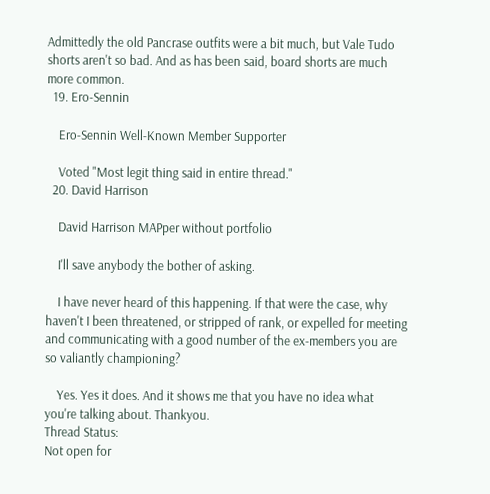Admittedly the old Pancrase outfits were a bit much, but Vale Tudo shorts aren't so bad. And as has been said, board shorts are much more common.
  19. Ero-Sennin

    Ero-Sennin Well-Known Member Supporter

    Voted "Most legit thing said in entire thread."
  20. David Harrison

    David Harrison MAPper without portfolio

    I'll save anybody the bother of asking.

    I have never heard of this happening. If that were the case, why haven't I been threatened, or stripped of rank, or expelled for meeting and communicating with a good number of the ex-members you are so valiantly championing?

    Yes. Yes it does. And it shows me that you have no idea what you're talking about. Thankyou.
Thread Status:
Not open for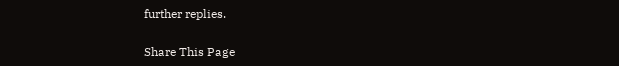further replies.

Share This Page